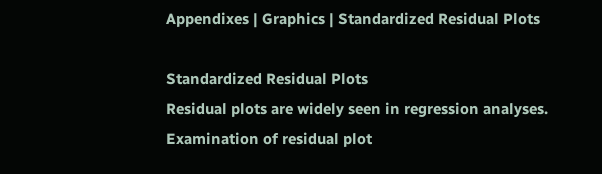Appendixes | Graphics | Standardized Residual Plots

Standardized Residual Plots
Residual plots are widely seen in regression analyses. Examination of residual plot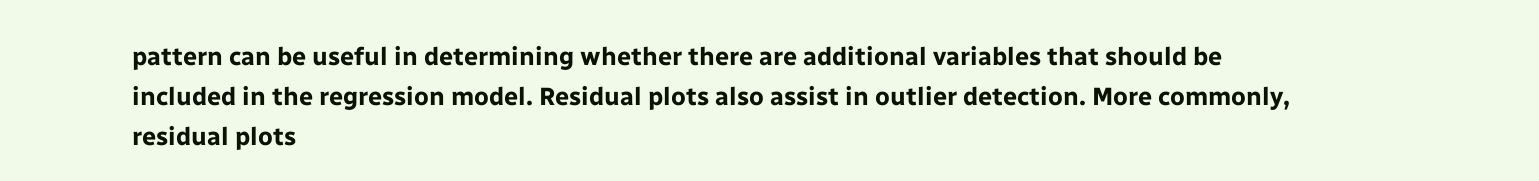pattern can be useful in determining whether there are additional variables that should be included in the regression model. Residual plots also assist in outlier detection. More commonly, residual plots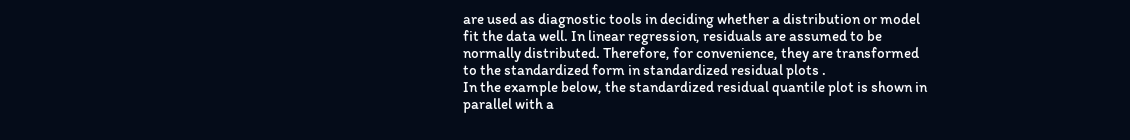are used as diagnostic tools in deciding whether a distribution or model fit the data well. In linear regression, residuals are assumed to be normally distributed. Therefore, for convenience, they are transformed to the standardized form in standardized residual plots .
In the example below, the standardized residual quantile plot is shown in parallel with a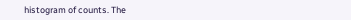histogram of counts. The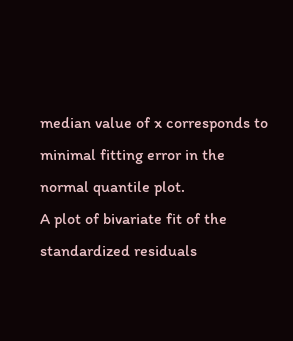median value of x corresponds to minimal fitting error in the normal quantile plot.
A plot of bivariate fit of the standardized residuals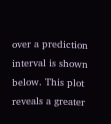over a prediction interval is shown below. This plot reveals a greater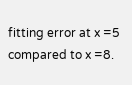fitting error at x =5 compared to x =8.